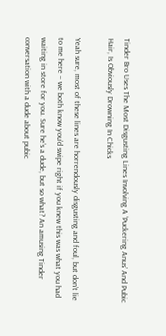Tinder Bro Uses The Most Disgusting Lines Involving A ‘Puckering Anus’ And Pubic Hair, Is Obviously Drowning In Chicks

Yeah sure, most of these lines are horrendously disgusting and foul, but don’t lie to me here – we both know you’d swipe right if you knew this was what you had waiting in store for you. Sure he’s a dude, but so what? An amusing Tinder conversation with a dude about pubic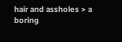hair and assholes > a boring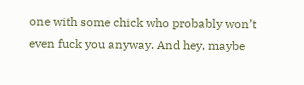one with some chick who probably won’t even fuck you anyway. And hey, maybe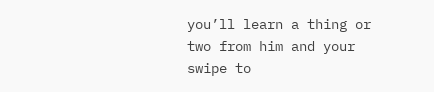you’ll learn a thing or two from him and your swipe to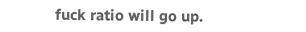fuck ratio will go up.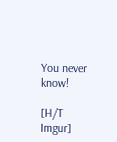You never know!

[H/T Imgur]